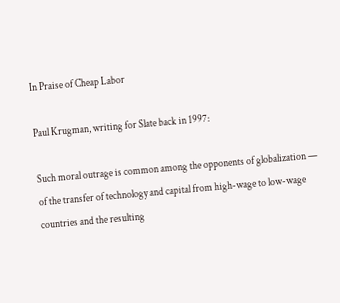In Praise of Cheap Labor

Paul Krugman, writing for Slate back in 1997:

Such moral outrage is common among the opponents of globalization — of the transfer of technology and capital from high-wage to low-wage countries and the resulting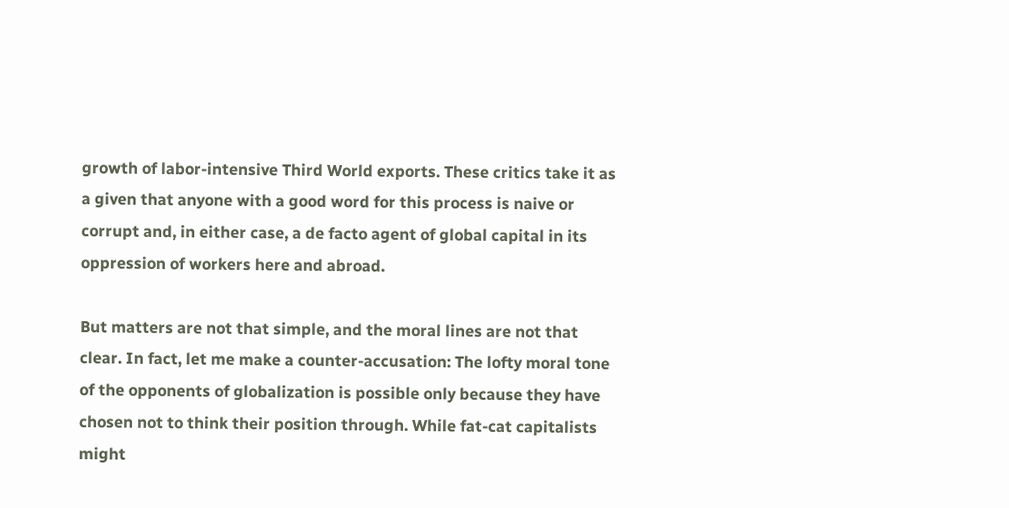growth of labor-intensive Third World exports. These critics take it as a given that anyone with a good word for this process is naive or corrupt and, in either case, a de facto agent of global capital in its oppression of workers here and abroad.

But matters are not that simple, and the moral lines are not that clear. In fact, let me make a counter-accusation: The lofty moral tone of the opponents of globalization is possible only because they have chosen not to think their position through. While fat-cat capitalists might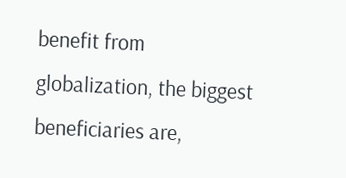benefit from globalization, the biggest beneficiaries are,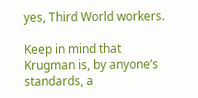yes, Third World workers.

Keep in mind that Krugman is, by anyone’s standards, a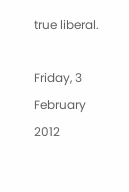true liberal.

Friday, 3 February 2012